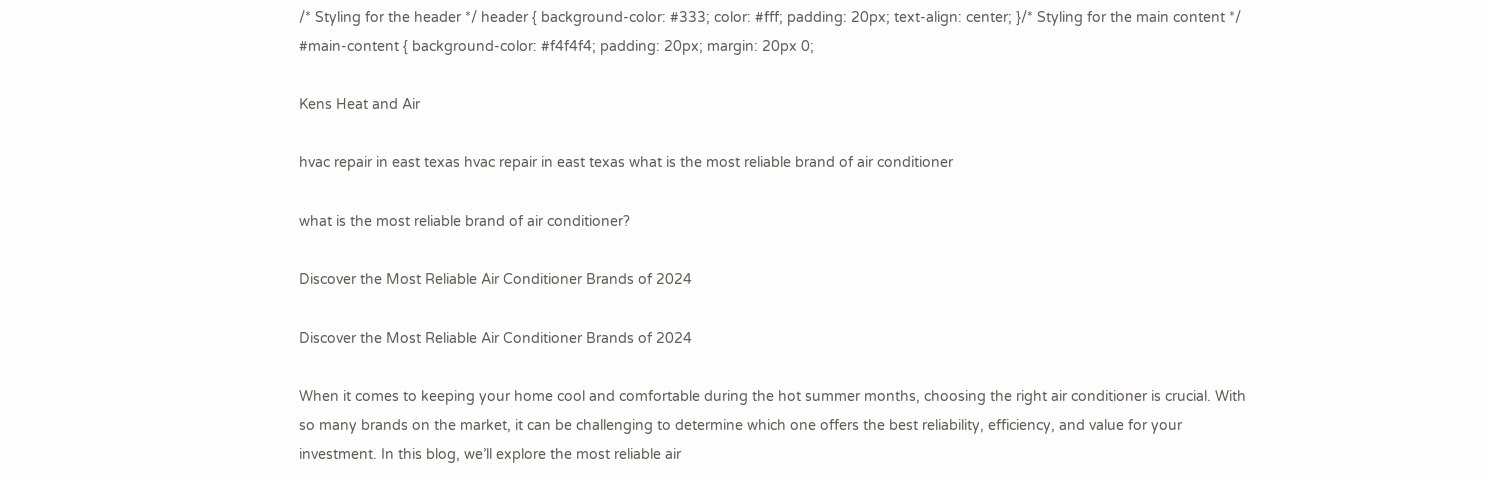/* Styling for the header */ header { background-color: #333; color: #fff; padding: 20px; text-align: center; }/* Styling for the main content */ #main-content { background-color: #f4f4f4; padding: 20px; margin: 20px 0;

Kens Heat and Air

hvac repair in east texas hvac repair in east texas what is the most reliable brand of air conditioner

what is the most reliable brand of air conditioner?

Discover the Most Reliable Air Conditioner Brands of 2024

Discover the Most Reliable Air Conditioner Brands of 2024

When it comes to keeping your home cool and comfortable during the hot summer months, choosing the right air conditioner is crucial. With so many brands on the market, it can be challenging to determine which one offers the best reliability, efficiency, and value for your investment. In this blog, we’ll explore the most reliable air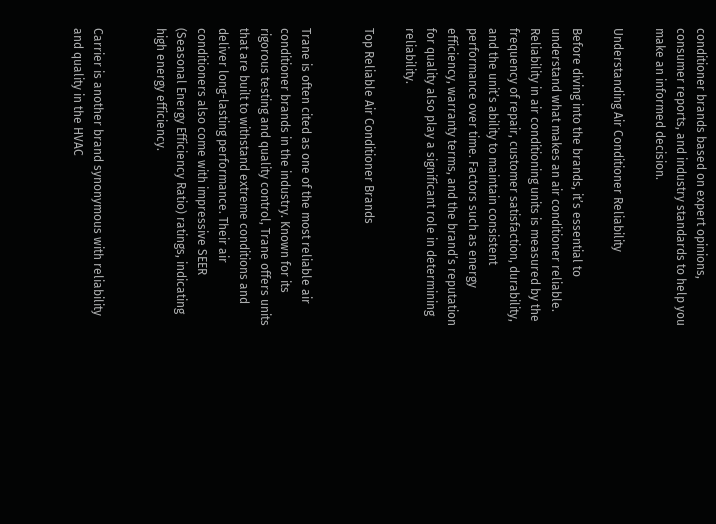conditioner brands based on expert opinions, consumer reports, and industry standards to help you make an informed decision.

Understanding Air Conditioner Reliability

Before diving into the brands, it’s essential to understand what makes an air conditioner reliable. Reliability in air conditioning units is measured by the frequency of repair, customer satisfaction, durability, and the unit’s ability to maintain consistent performance over time. Factors such as energy efficiency, warranty terms, and the brand’s reputation for quality also play a significant role in determining reliability.

Top Reliable Air Conditioner Brands


Trane is often cited as one of the most reliable air conditioner brands in the industry. Known for its rigorous testing and quality control, Trane offers units that are built to withstand extreme conditions and deliver long-lasting performance. Their air conditioners also come with impressive SEER (Seasonal Energy Efficiency Ratio) ratings, indicating high energy efficiency.


Carrier is another brand synonymous with reliability and quality in the HVAC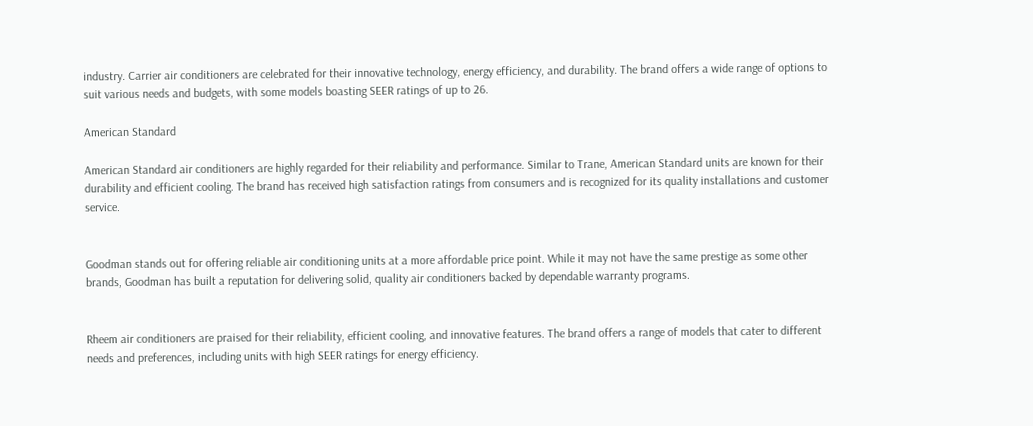industry. Carrier air conditioners are celebrated for their innovative technology, energy efficiency, and durability. The brand offers a wide range of options to suit various needs and budgets, with some models boasting SEER ratings of up to 26.

American Standard

American Standard air conditioners are highly regarded for their reliability and performance. Similar to Trane, American Standard units are known for their durability and efficient cooling. The brand has received high satisfaction ratings from consumers and is recognized for its quality installations and customer service.


Goodman stands out for offering reliable air conditioning units at a more affordable price point. While it may not have the same prestige as some other brands, Goodman has built a reputation for delivering solid, quality air conditioners backed by dependable warranty programs.


Rheem air conditioners are praised for their reliability, efficient cooling, and innovative features. The brand offers a range of models that cater to different needs and preferences, including units with high SEER ratings for energy efficiency.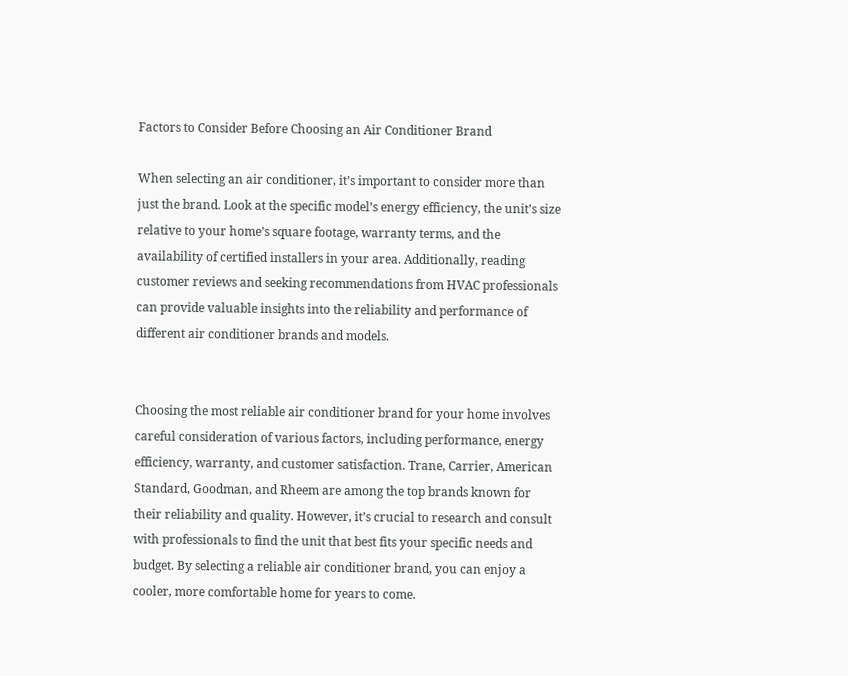Factors to Consider Before Choosing an Air Conditioner Brand

When selecting an air conditioner, it’s important to consider more than just the brand. Look at the specific model’s energy efficiency, the unit’s size relative to your home’s square footage, warranty terms, and the availability of certified installers in your area. Additionally, reading customer reviews and seeking recommendations from HVAC professionals can provide valuable insights into the reliability and performance of different air conditioner brands and models.


Choosing the most reliable air conditioner brand for your home involves careful consideration of various factors, including performance, energy efficiency, warranty, and customer satisfaction. Trane, Carrier, American Standard, Goodman, and Rheem are among the top brands known for their reliability and quality. However, it’s crucial to research and consult with professionals to find the unit that best fits your specific needs and budget. By selecting a reliable air conditioner brand, you can enjoy a cooler, more comfortable home for years to come.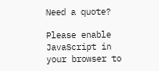Need a quote?

Please enable JavaScript in your browser to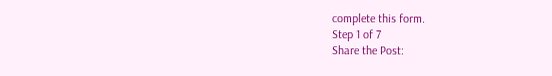complete this form.
Step 1 of 7
Share the Post: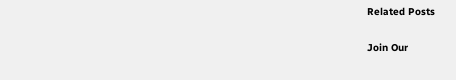Related Posts

Join Our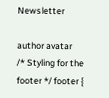Newsletter

author avatar
/* Styling for the footer */ footer {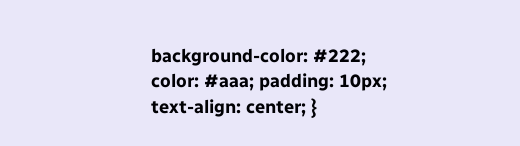background-color: #222; color: #aaa; padding: 10px; text-align: center; }